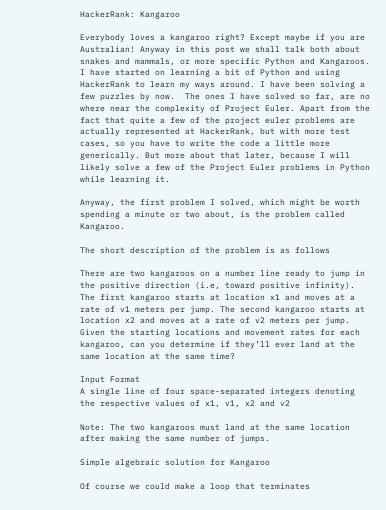HackerRank: Kangaroo

Everybody loves a kangaroo right? Except maybe if you are Australian! Anyway in this post we shall talk both about snakes and mammals, or more specific Python and Kangaroos. I have started on learning a bit of Python and using HackerRank to learn my ways around. I have been solving a few puzzles by now.  The ones I have solved so far, are no where near the complexity of Project Euler. Apart from the fact that quite a few of the project euler problems are actually represented at HackerRank, but with more test cases, so you have to write the code a little more generically. But more about that later, because I will likely solve a few of the Project Euler problems in Python while learning it.

Anyway, the first problem I solved, which might be worth spending a minute or two about, is the problem called Kangaroo.

The short description of the problem is as follows

There are two kangaroos on a number line ready to jump in the positive direction (i.e, toward positive infinity). The first kangaroo starts at location x1 and moves at a rate of v1 meters per jump. The second kangaroo starts at location x2 and moves at a rate of v2 meters per jump. Given the starting locations and movement rates for each kangaroo, can you determine if they’ll ever land at the same location at the same time?

Input Format
A single line of four space-separated integers denoting the respective values of x1, v1, x2 and v2

Note: The two kangaroos must land at the same location after making the same number of jumps.

Simple algebraic solution for Kangaroo

Of course we could make a loop that terminates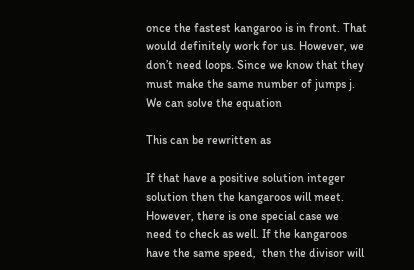once the fastest kangaroo is in front. That would definitely work for us. However, we don’t need loops. Since we know that they must make the same number of jumps j. We can solve the equation

This can be rewritten as

If that have a positive solution integer solution then the kangaroos will meet. However, there is one special case we need to check as well. If the kangaroos have the same speed,  then the divisor will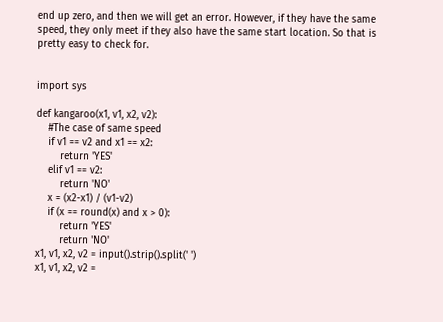end up zero, and then we will get an error. However, if they have the same speed, they only meet if they also have the same start location. So that is pretty easy to check for.


import sys

def kangaroo(x1, v1, x2, v2):
    #The case of same speed
    if v1 == v2 and x1 == x2:
        return 'YES'
    elif v1 == v2:
        return 'NO'
    x = (x2-x1) / (v1-v2)
    if (x == round(x) and x > 0):
        return 'YES'
        return 'NO'
x1, v1, x2, v2 = input().strip().split(' ')
x1, v1, x2, v2 =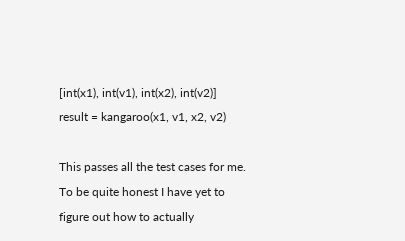[int(x1), int(v1), int(x2), int(v2)]
result = kangaroo(x1, v1, x2, v2)

This passes all the test cases for me. To be quite honest I have yet to figure out how to actually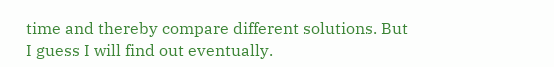time and thereby compare different solutions. But I guess I will find out eventually.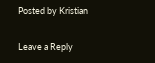Posted by Kristian

Leave a Reply